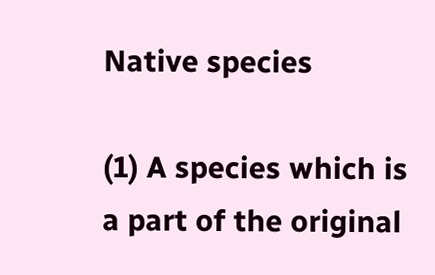Native species

(1) A species which is a part of the original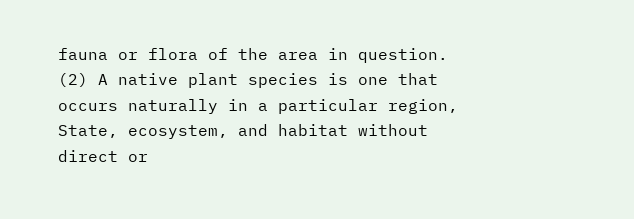fauna or flora of the area in question. (2) A native plant species is one that occurs naturally in a particular region, State, ecosystem, and habitat without direct or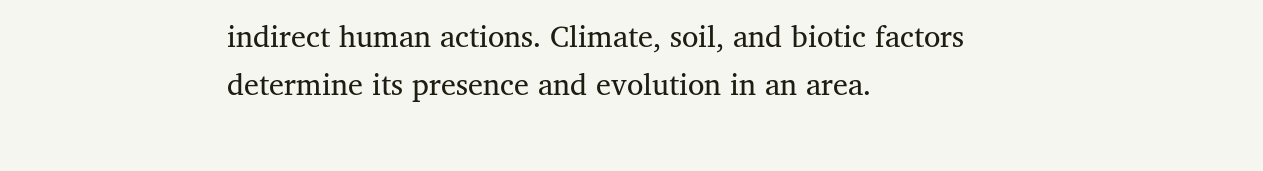indirect human actions. Climate, soil, and biotic factors determine its presence and evolution in an area.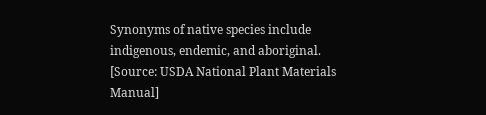Synonyms of native species include indigenous, endemic, and aboriginal. [Source: USDA National Plant Materials Manual]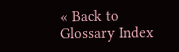« Back to Glossary Index